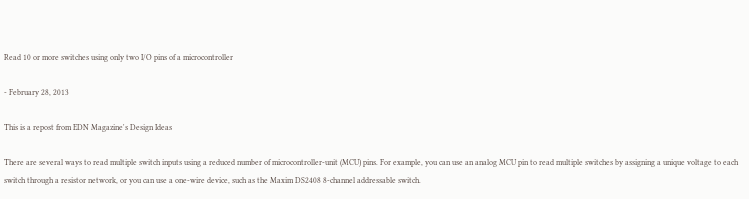Read 10 or more switches using only two I/O pins of a microcontroller

- February 28, 2013

This is a repost from EDN Magazine's Design Ideas

There are several ways to read multiple switch inputs using a reduced number of microcontroller-unit (MCU) pins. For example, you can use an analog MCU pin to read multiple switches by assigning a unique voltage to each switch through a resistor network, or you can use a one-wire device, such as the Maxim DS2408 8-channel addressable switch.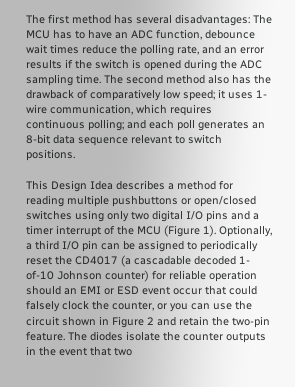The first method has several disadvantages: The MCU has to have an ADC function, debounce wait times reduce the polling rate, and an error results if the switch is opened during the ADC sampling time. The second method also has the drawback of comparatively low speed; it uses 1-wire communication, which requires continuous polling; and each poll generates an 8-bit data sequence relevant to switch positions.

This Design Idea describes a method for reading multiple pushbuttons or open/closed switches using only two digital I/O pins and a timer interrupt of the MCU (Figure 1). Optionally, a third I/O pin can be assigned to periodically reset the CD4017 (a cascadable decoded 1-of-10 Johnson counter) for reliable operation should an EMI or ESD event occur that could falsely clock the counter, or you can use the circuit shown in Figure 2 and retain the two-pin feature. The diodes isolate the counter outputs in the event that two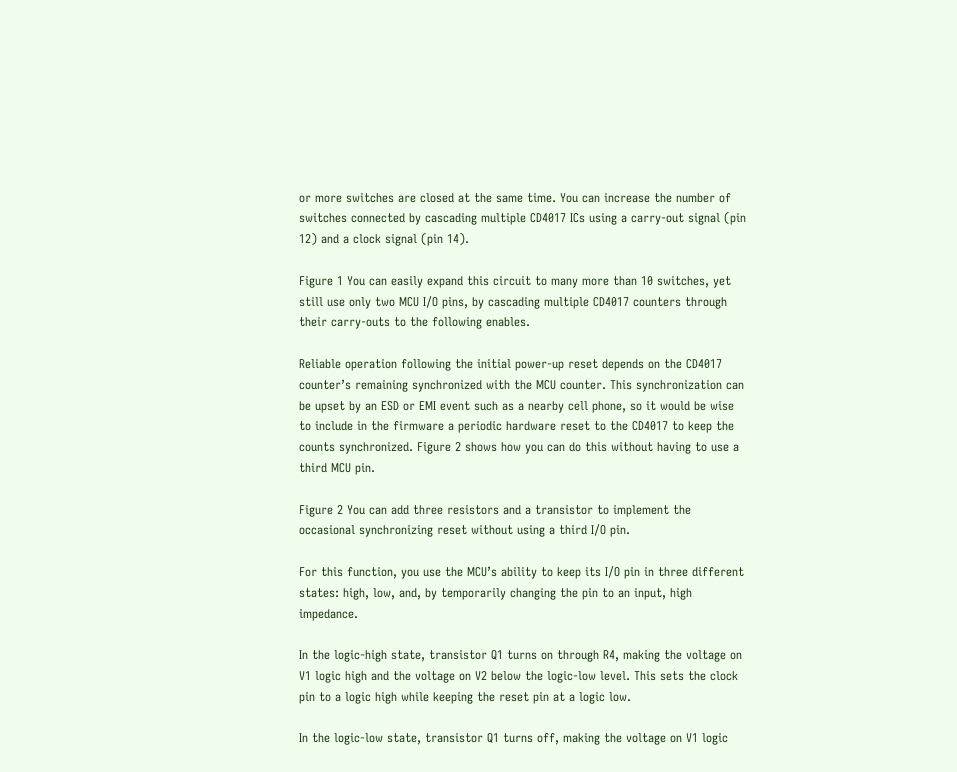or more switches are closed at the same time. You can increase the number of switches connected by cascading multiple CD4017 ICs using a carry-out signal (pin 12) and a clock signal (pin 14).

Figure 1 You can easily expand this circuit to many more than 10 switches, yet still use only two MCU I/O pins, by cascading multiple CD4017 counters through their carry-outs to the following enables.

Reliable operation following the initial power-up reset depends on the CD4017 counter’s remaining synchronized with the MCU counter. This synchronization can be upset by an ESD or EMI event such as a nearby cell phone, so it would be wise to include in the firmware a periodic hardware reset to the CD4017 to keep the counts synchronized. Figure 2 shows how you can do this without having to use a third MCU pin.

Figure 2 You can add three resistors and a transistor to implement the occasional synchronizing reset without using a third I/O pin.

For this function, you use the MCU’s ability to keep its I/O pin in three different states: high, low, and, by temporarily changing the pin to an input, high impedance.

In the logic-high state, transistor Q1 turns on through R4, making the voltage on V1 logic high and the voltage on V2 below the logic-low level. This sets the clock pin to a logic high while keeping the reset pin at a logic low.

In the logic-low state, transistor Q1 turns off, making the voltage on V1 logic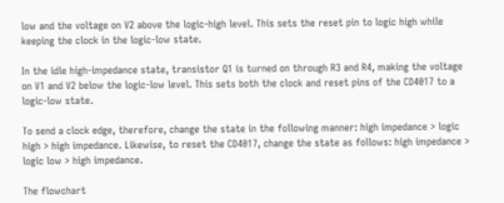low and the voltage on V2 above the logic-high level. This sets the reset pin to logic high while keeping the clock in the logic-low state.

In the idle high-impedance state, transistor Q1 is turned on through R3 and R4, making the voltage on V1 and V2 below the logic-low level. This sets both the clock and reset pins of the CD4017 to a logic-low state.

To send a clock edge, therefore, change the state in the following manner: high impedance > logic high > high impedance. Likewise, to reset the CD4017, change the state as follows: high impedance > logic low > high impedance.

The flowchart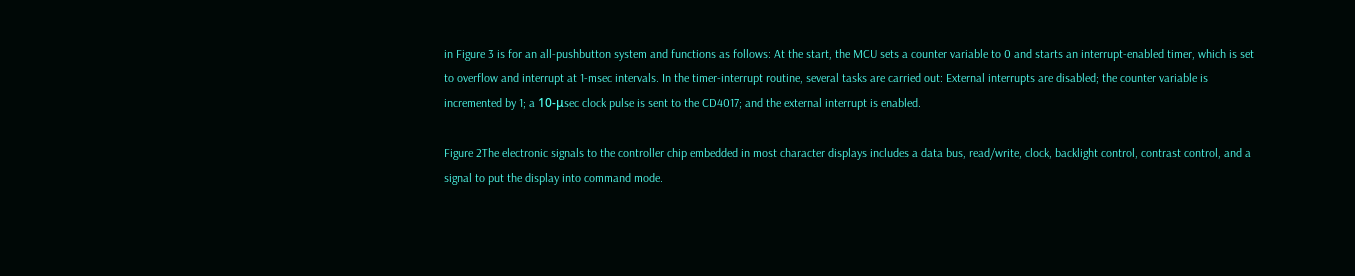in Figure 3 is for an all-pushbutton system and functions as follows: At the start, the MCU sets a counter variable to 0 and starts an interrupt-enabled timer, which is set to overflow and interrupt at 1-msec intervals. In the timer-interrupt routine, several tasks are carried out: External interrupts are disabled; the counter variable is incremented by 1; a 10-μsec clock pulse is sent to the CD4017; and the external interrupt is enabled.

Figure 2The electronic signals to the controller chip embedded in most character displays includes a data bus, read/write, clock, backlight control, contrast control, and a signal to put the display into command mode.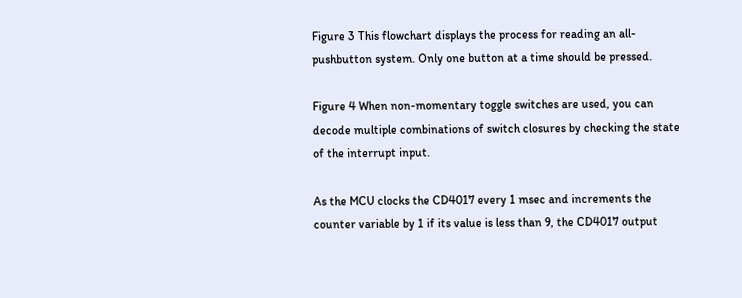Figure 3 This flowchart displays the process for reading an all-pushbutton system. Only one button at a time should be pressed.

Figure 4 When non-momentary toggle switches are used, you can decode multiple combinations of switch closures by checking the state of the interrupt input.

As the MCU clocks the CD4017 every 1 msec and increments the counter variable by 1 if its value is less than 9, the CD4017 output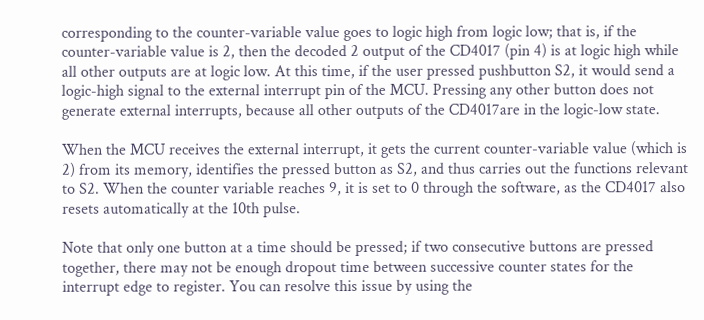corresponding to the counter-variable value goes to logic high from logic low; that is, if the counter-variable value is 2, then the decoded 2 output of the CD4017 (pin 4) is at logic high while all other outputs are at logic low. At this time, if the user pressed pushbutton S2, it would send a logic-high signal to the external interrupt pin of the MCU. Pressing any other button does not generate external interrupts, because all other outputs of the CD4017are in the logic-low state.

When the MCU receives the external interrupt, it gets the current counter-variable value (which is 2) from its memory, identifies the pressed button as S2, and thus carries out the functions relevant to S2. When the counter variable reaches 9, it is set to 0 through the software, as the CD4017 also resets automatically at the 10th pulse.

Note that only one button at a time should be pressed; if two consecutive buttons are pressed together, there may not be enough dropout time between successive counter states for the interrupt edge to register. You can resolve this issue by using the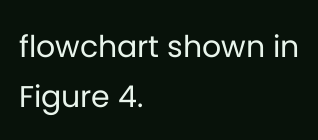flowchart shown in Figure 4.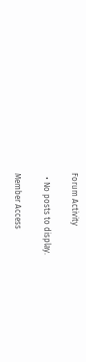Forum Activity

  • No posts to display.

Member Access